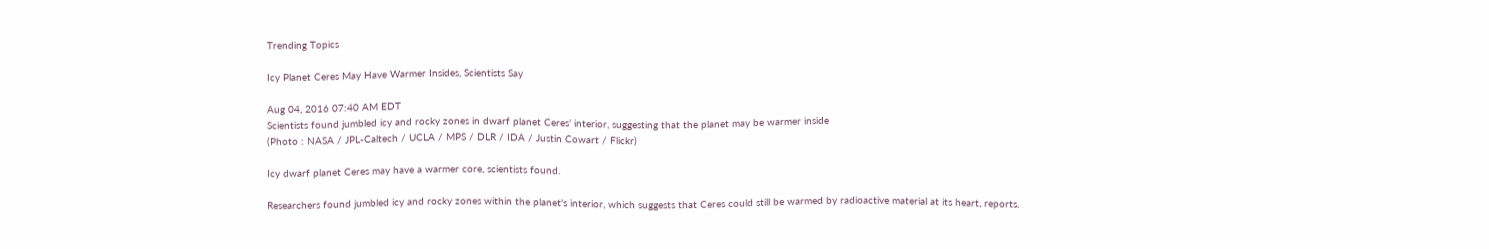Trending Topics

Icy Planet Ceres May Have Warmer Insides, Scientists Say

Aug 04, 2016 07:40 AM EDT
Scientists found jumbled icy and rocky zones in dwarf planet Ceres’ interior, suggesting that the planet may be warmer inside
(Photo : NASA / JPL-Caltech / UCLA / MPS / DLR / IDA / Justin Cowart / Flickr)

Icy dwarf planet Ceres may have a warmer core, scientists found.

Researchers found jumbled icy and rocky zones within the planet's interior, which suggests that Ceres could still be warmed by radioactive material at its heart, reports.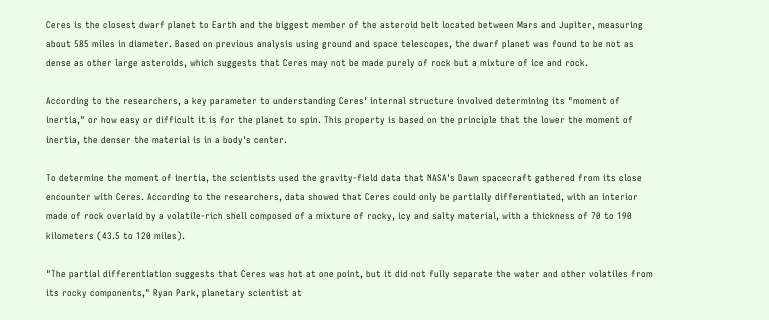Ceres is the closest dwarf planet to Earth and the biggest member of the asteroid belt located between Mars and Jupiter, measuring about 585 miles in diameter. Based on previous analysis using ground and space telescopes, the dwarf planet was found to be not as dense as other large asteroids, which suggests that Ceres may not be made purely of rock but a mixture of ice and rock.

According to the researchers, a key parameter to understanding Ceres' internal structure involved determining its "moment of inertia," or how easy or difficult it is for the planet to spin. This property is based on the principle that the lower the moment of inertia, the denser the material is in a body's center.

To determine the moment of inertia, the scientists used the gravity-field data that NASA's Dawn spacecraft gathered from its close encounter with Ceres. According to the researchers, data showed that Ceres could only be partially differentiated, with an interior made of rock overlaid by a volatile-rich shell composed of a mixture of rocky, icy and salty material, with a thickness of 70 to 190 kilometers (43.5 to 120 miles).

"The partial differentiation suggests that Ceres was hot at one point, but it did not fully separate the water and other volatiles from its rocky components," Ryan Park, planetary scientist at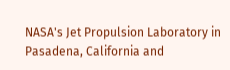NASA's Jet Propulsion Laboratory in Pasadena, California and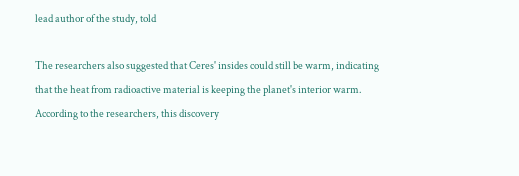lead author of the study, told

The researchers also suggested that Ceres' insides could still be warm, indicating that the heat from radioactive material is keeping the planet's interior warm. According to the researchers, this discovery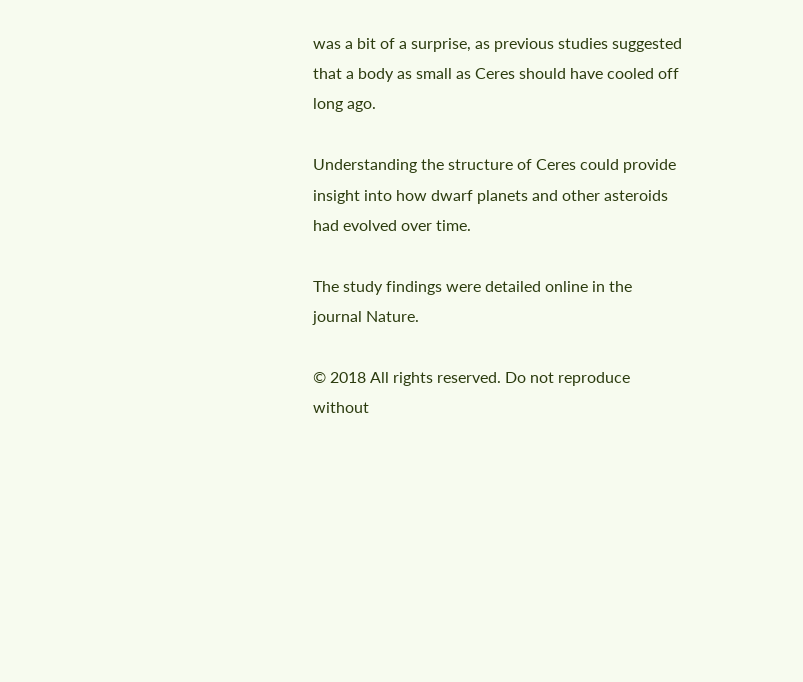was a bit of a surprise, as previous studies suggested that a body as small as Ceres should have cooled off long ago.

Understanding the structure of Ceres could provide insight into how dwarf planets and other asteroids had evolved over time.

The study findings were detailed online in the journal Nature.

© 2018 All rights reserved. Do not reproduce without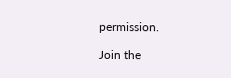permission.

Join the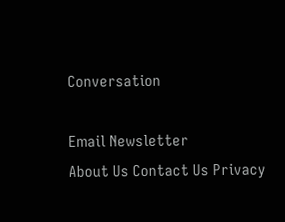Conversation

Email Newsletter
About Us Contact Us Privacy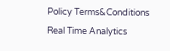Policy Terms&Conditions
Real Time Analytics